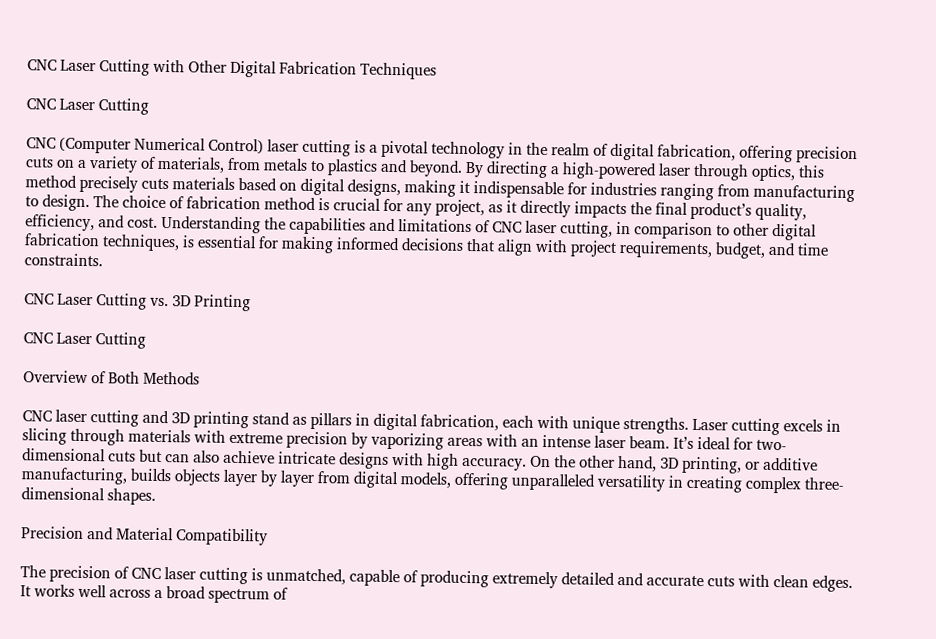CNC Laser Cutting with Other Digital Fabrication Techniques

CNC Laser Cutting

CNC (Computer Numerical Control) laser cutting is a pivotal technology in the realm of digital fabrication, offering precision cuts on a variety of materials, from metals to plastics and beyond. By directing a high-powered laser through optics, this method precisely cuts materials based on digital designs, making it indispensable for industries ranging from manufacturing to design. The choice of fabrication method is crucial for any project, as it directly impacts the final product’s quality, efficiency, and cost. Understanding the capabilities and limitations of CNC laser cutting, in comparison to other digital fabrication techniques, is essential for making informed decisions that align with project requirements, budget, and time constraints.

CNC Laser Cutting vs. 3D Printing

CNC Laser Cutting

Overview of Both Methods

CNC laser cutting and 3D printing stand as pillars in digital fabrication, each with unique strengths. Laser cutting excels in slicing through materials with extreme precision by vaporizing areas with an intense laser beam. It’s ideal for two-dimensional cuts but can also achieve intricate designs with high accuracy. On the other hand, 3D printing, or additive manufacturing, builds objects layer by layer from digital models, offering unparalleled versatility in creating complex three-dimensional shapes.

Precision and Material Compatibility

The precision of CNC laser cutting is unmatched, capable of producing extremely detailed and accurate cuts with clean edges. It works well across a broad spectrum of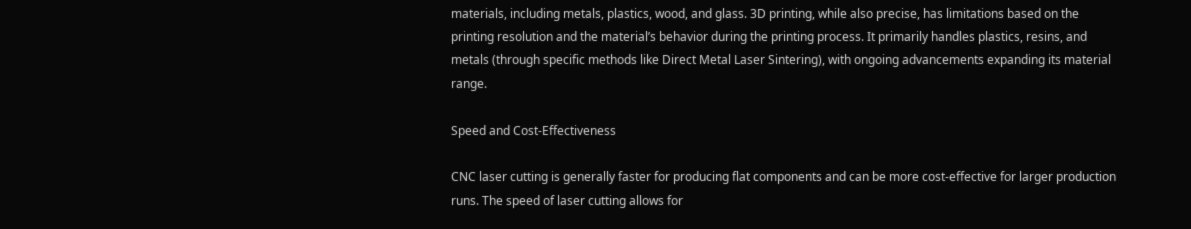materials, including metals, plastics, wood, and glass. 3D printing, while also precise, has limitations based on the printing resolution and the material’s behavior during the printing process. It primarily handles plastics, resins, and metals (through specific methods like Direct Metal Laser Sintering), with ongoing advancements expanding its material range.

Speed and Cost-Effectiveness

CNC laser cutting is generally faster for producing flat components and can be more cost-effective for larger production runs. The speed of laser cutting allows for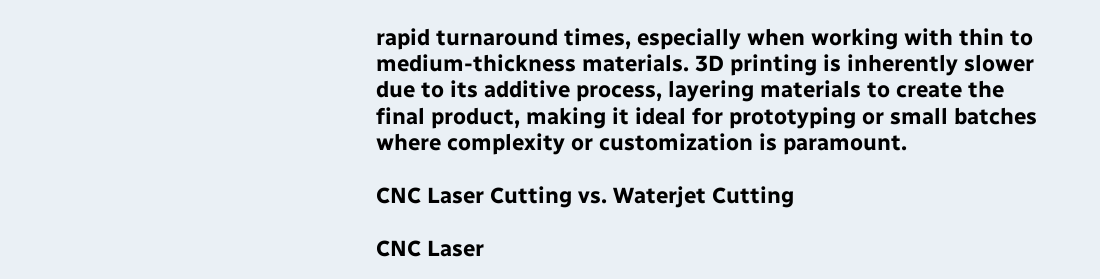rapid turnaround times, especially when working with thin to medium-thickness materials. 3D printing is inherently slower due to its additive process, layering materials to create the final product, making it ideal for prototyping or small batches where complexity or customization is paramount.

CNC Laser Cutting vs. Waterjet Cutting

CNC Laser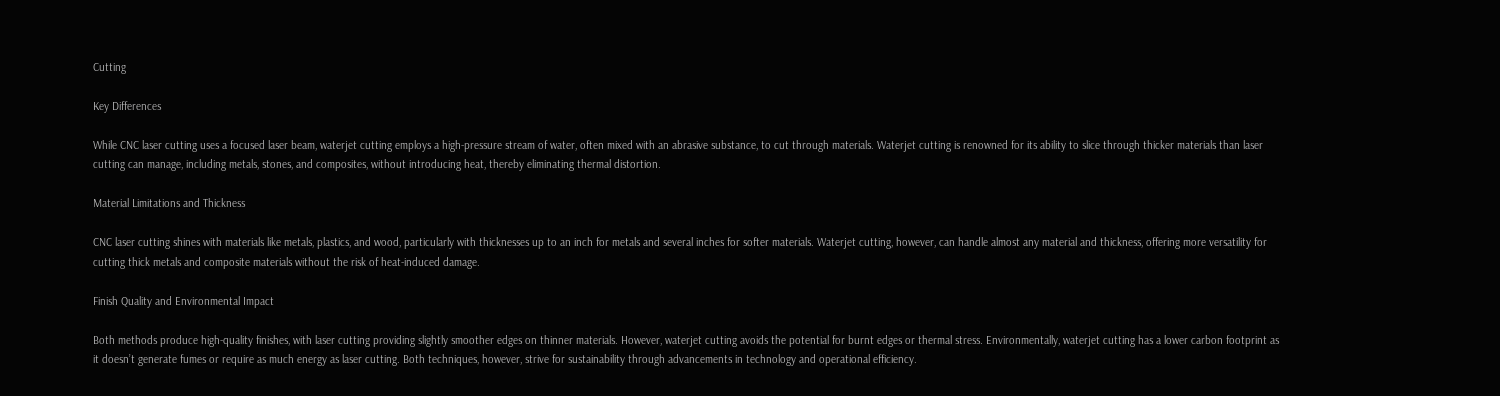Cutting

Key Differences

While CNC laser cutting uses a focused laser beam, waterjet cutting employs a high-pressure stream of water, often mixed with an abrasive substance, to cut through materials. Waterjet cutting is renowned for its ability to slice through thicker materials than laser cutting can manage, including metals, stones, and composites, without introducing heat, thereby eliminating thermal distortion.

Material Limitations and Thickness

CNC laser cutting shines with materials like metals, plastics, and wood, particularly with thicknesses up to an inch for metals and several inches for softer materials. Waterjet cutting, however, can handle almost any material and thickness, offering more versatility for cutting thick metals and composite materials without the risk of heat-induced damage.

Finish Quality and Environmental Impact

Both methods produce high-quality finishes, with laser cutting providing slightly smoother edges on thinner materials. However, waterjet cutting avoids the potential for burnt edges or thermal stress. Environmentally, waterjet cutting has a lower carbon footprint as it doesn’t generate fumes or require as much energy as laser cutting. Both techniques, however, strive for sustainability through advancements in technology and operational efficiency.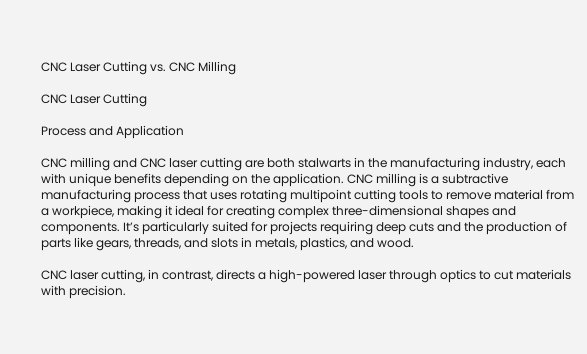CNC Laser Cutting vs. CNC Milling

CNC Laser Cutting

Process and Application

CNC milling and CNC laser cutting are both stalwarts in the manufacturing industry, each with unique benefits depending on the application. CNC milling is a subtractive manufacturing process that uses rotating multipoint cutting tools to remove material from a workpiece, making it ideal for creating complex three-dimensional shapes and components. It’s particularly suited for projects requiring deep cuts and the production of parts like gears, threads, and slots in metals, plastics, and wood.

CNC laser cutting, in contrast, directs a high-powered laser through optics to cut materials with precision.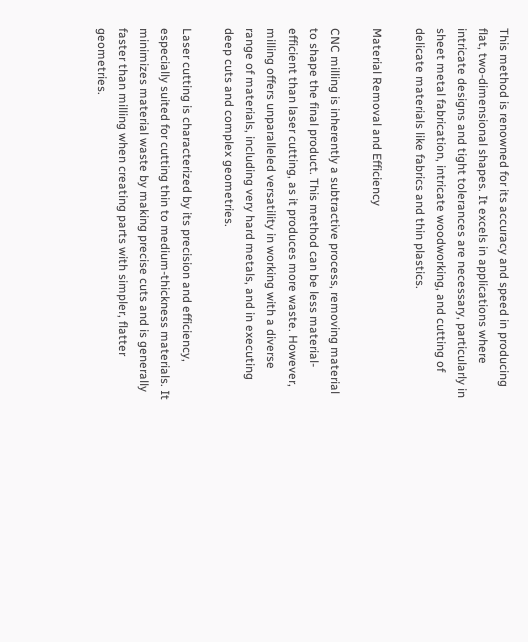This method is renowned for its accuracy and speed in producing flat, two-dimensional shapes. It excels in applications where intricate designs and tight tolerances are necessary, particularly in sheet metal fabrication, intricate woodworking, and cutting of delicate materials like fabrics and thin plastics.

Material Removal and Efficiency

CNC milling is inherently a subtractive process, removing material to shape the final product. This method can be less material-efficient than laser cutting, as it produces more waste. However, milling offers unparalleled versatility in working with a diverse range of materials, including very hard metals, and in executing deep cuts and complex geometries.

Laser cutting is characterized by its precision and efficiency, especially suited for cutting thin to medium-thickness materials. It minimizes material waste by making precise cuts and is generally faster than milling when creating parts with simpler, flatter geometries.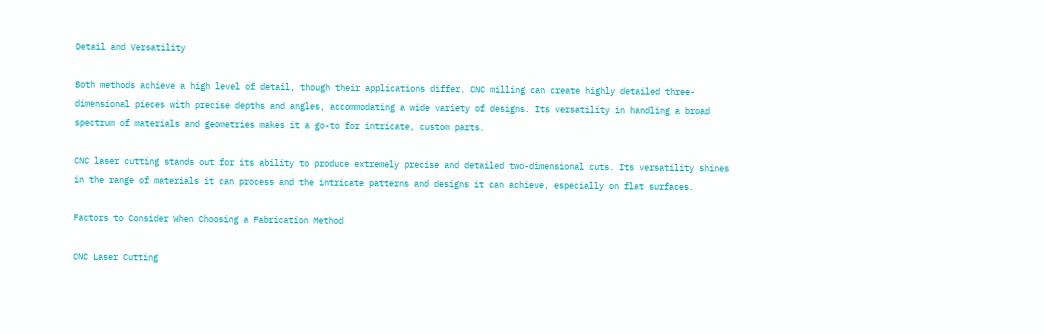Detail and Versatility

Both methods achieve a high level of detail, though their applications differ. CNC milling can create highly detailed three-dimensional pieces with precise depths and angles, accommodating a wide variety of designs. Its versatility in handling a broad spectrum of materials and geometries makes it a go-to for intricate, custom parts.

CNC laser cutting stands out for its ability to produce extremely precise and detailed two-dimensional cuts. Its versatility shines in the range of materials it can process and the intricate patterns and designs it can achieve, especially on flat surfaces.

Factors to Consider When Choosing a Fabrication Method

CNC Laser Cutting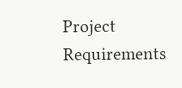Project Requirements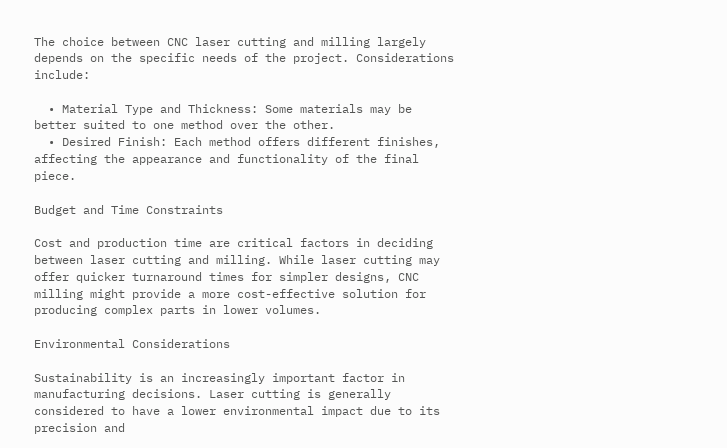The choice between CNC laser cutting and milling largely depends on the specific needs of the project. Considerations include:

  • Material Type and Thickness: Some materials may be better suited to one method over the other.
  • Desired Finish: Each method offers different finishes, affecting the appearance and functionality of the final piece.

Budget and Time Constraints

Cost and production time are critical factors in deciding between laser cutting and milling. While laser cutting may offer quicker turnaround times for simpler designs, CNC milling might provide a more cost-effective solution for producing complex parts in lower volumes.

Environmental Considerations

Sustainability is an increasingly important factor in manufacturing decisions. Laser cutting is generally considered to have a lower environmental impact due to its precision and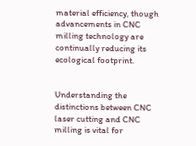material efficiency, though advancements in CNC milling technology are continually reducing its ecological footprint.


Understanding the distinctions between CNC laser cutting and CNC milling is vital for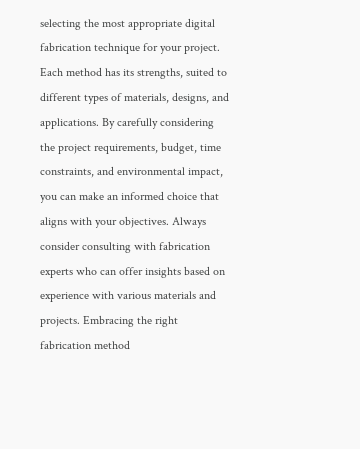selecting the most appropriate digital fabrication technique for your project. Each method has its strengths, suited to different types of materials, designs, and applications. By carefully considering the project requirements, budget, time constraints, and environmental impact, you can make an informed choice that aligns with your objectives. Always consider consulting with fabrication experts who can offer insights based on experience with various materials and projects. Embracing the right fabrication method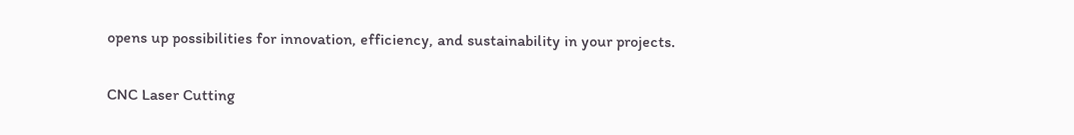opens up possibilities for innovation, efficiency, and sustainability in your projects.

CNC Laser Cutting